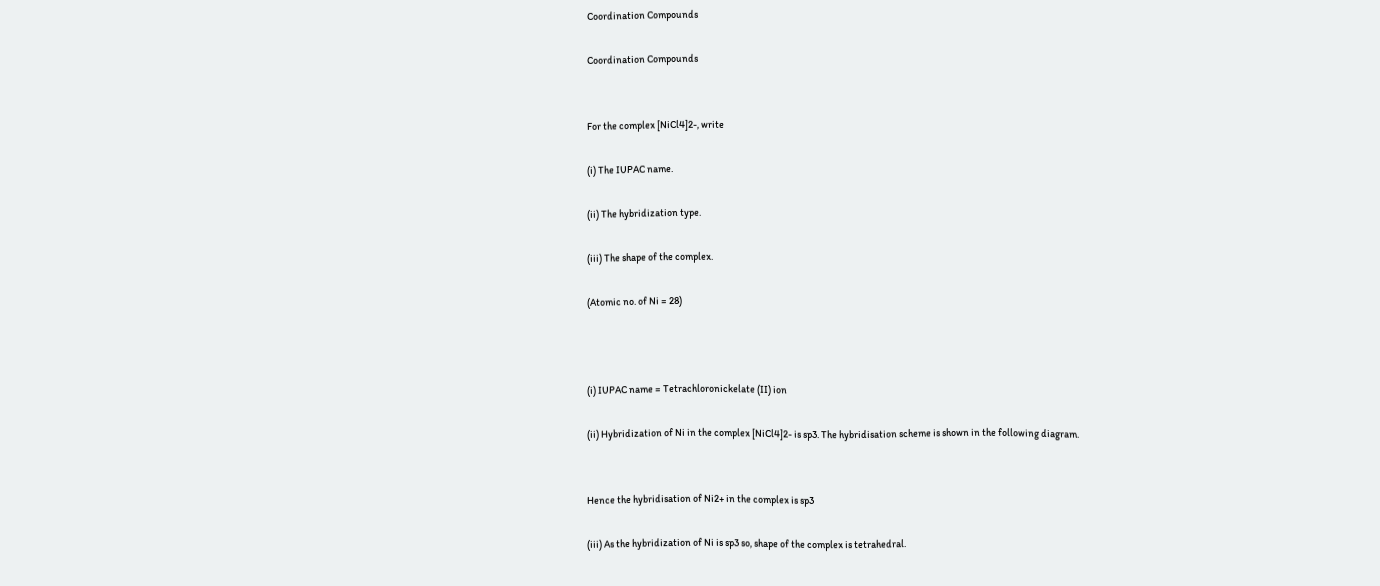Coordination Compounds

Coordination Compounds


For the complex [NiCl4]2-, write

(i) The IUPAC name.

(ii) The hybridization type.

(iii) The shape of the complex.

(Atomic no. of Ni = 28)



(i) IUPAC name = Tetrachloronickelate (II) ion

(ii) Hybridization of Ni in the complex [NiCl4]2- is sp3. The hybridisation scheme is shown in the following diagram.


Hence the hybridisation of Ni2+ in the complex is sp3

(iii) As the hybridization of Ni is sp3 so, shape of the complex is tetrahedral.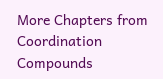More Chapters from Coordination Compounds